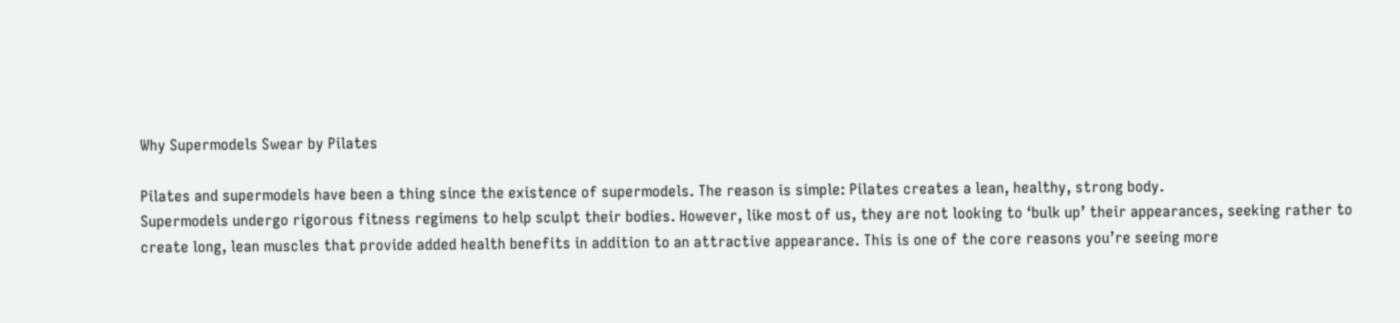Why Supermodels Swear by Pilates

Pilates and supermodels have been a thing since the existence of supermodels. The reason is simple: Pilates creates a lean, healthy, strong body.
Supermodels undergo rigorous fitness regimens to help sculpt their bodies. However, like most of us, they are not looking to ‘bulk up’ their appearances, seeking rather to create long, lean muscles that provide added health benefits in addition to an attractive appearance. This is one of the core reasons you’re seeing more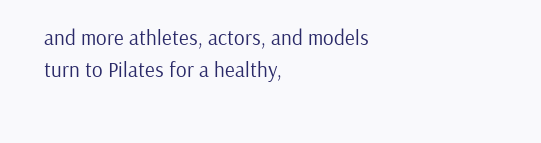and more athletes, actors, and models turn to Pilates for a healthy,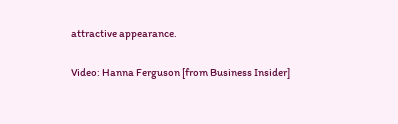attractive appearance.

Video: Hanna Ferguson [from Business Insider]